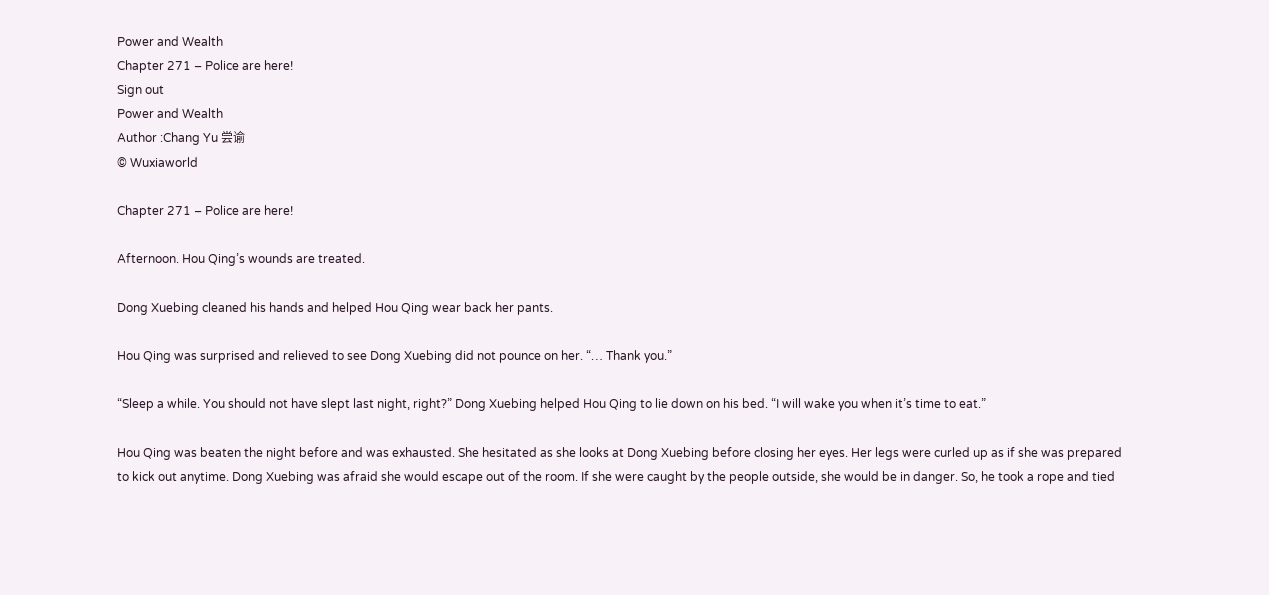Power and Wealth
Chapter 271 – Police are here!
Sign out
Power and Wealth
Author :Chang Yu 尝谕
© Wuxiaworld

Chapter 271 – Police are here!

Afternoon. Hou Qing’s wounds are treated.

Dong Xuebing cleaned his hands and helped Hou Qing wear back her pants.

Hou Qing was surprised and relieved to see Dong Xuebing did not pounce on her. “… Thank you.”

“Sleep a while. You should not have slept last night, right?” Dong Xuebing helped Hou Qing to lie down on his bed. “I will wake you when it’s time to eat.”

Hou Qing was beaten the night before and was exhausted. She hesitated as she looks at Dong Xuebing before closing her eyes. Her legs were curled up as if she was prepared to kick out anytime. Dong Xuebing was afraid she would escape out of the room. If she were caught by the people outside, she would be in danger. So, he took a rope and tied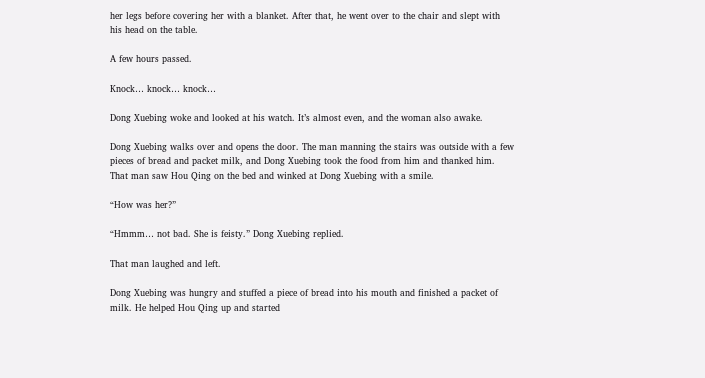her legs before covering her with a blanket. After that, he went over to the chair and slept with his head on the table.

A few hours passed.

Knock… knock… knock…

Dong Xuebing woke and looked at his watch. It’s almost even, and the woman also awake.

Dong Xuebing walks over and opens the door. The man manning the stairs was outside with a few pieces of bread and packet milk, and Dong Xuebing took the food from him and thanked him. That man saw Hou Qing on the bed and winked at Dong Xuebing with a smile.

“How was her?”

“Hmmm… not bad. She is feisty.” Dong Xuebing replied.

That man laughed and left.

Dong Xuebing was hungry and stuffed a piece of bread into his mouth and finished a packet of milk. He helped Hou Qing up and started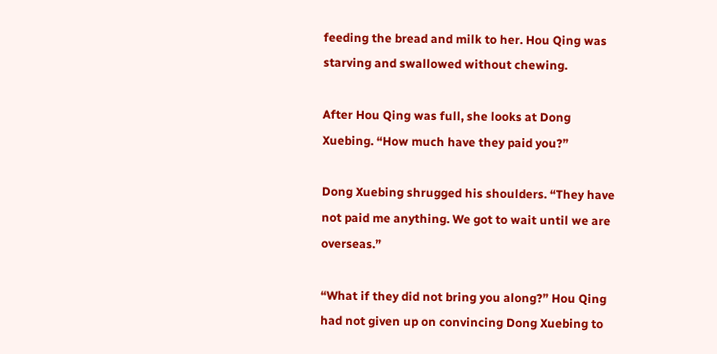feeding the bread and milk to her. Hou Qing was starving and swallowed without chewing.

After Hou Qing was full, she looks at Dong Xuebing. “How much have they paid you?”

Dong Xuebing shrugged his shoulders. “They have not paid me anything. We got to wait until we are overseas.”

“What if they did not bring you along?” Hou Qing had not given up on convincing Dong Xuebing to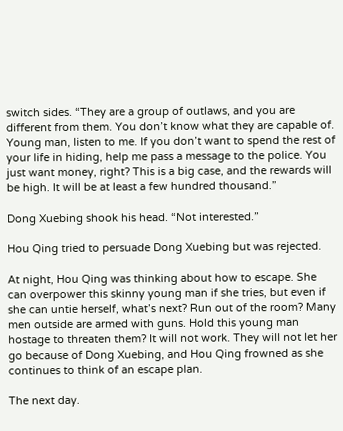switch sides. “They are a group of outlaws, and you are different from them. You don’t know what they are capable of. Young man, listen to me. If you don’t want to spend the rest of your life in hiding, help me pass a message to the police. You just want money, right? This is a big case, and the rewards will be high. It will be at least a few hundred thousand.”

Dong Xuebing shook his head. “Not interested.”

Hou Qing tried to persuade Dong Xuebing but was rejected.

At night, Hou Qing was thinking about how to escape. She can overpower this skinny young man if she tries, but even if she can untie herself, what’s next? Run out of the room? Many men outside are armed with guns. Hold this young man hostage to threaten them? It will not work. They will not let her go because of Dong Xuebing, and Hou Qing frowned as she continues to think of an escape plan.

The next day.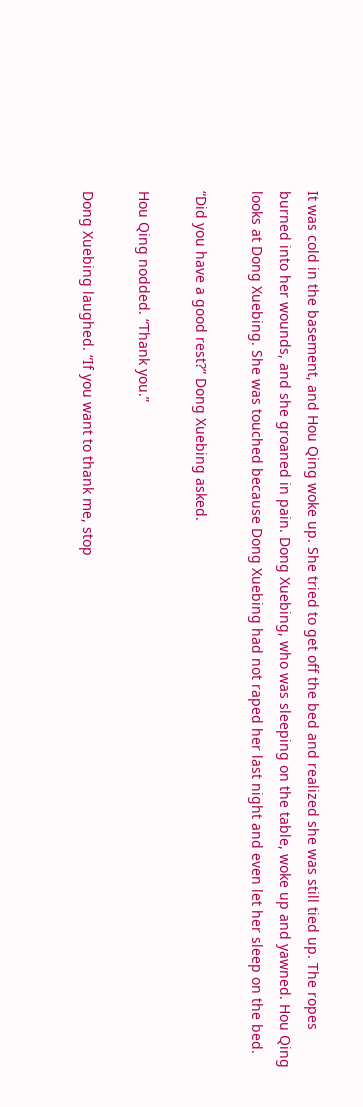It was cold in the basement, and Hou Qing woke up. She tried to get off the bed and realized she was still tied up. The ropes burned into her wounds, and she groaned in pain. Dong Xuebing, who was sleeping on the table, woke up and yawned. Hou Qing looks at Dong Xuebing. She was touched because Dong Xuebing had not raped her last night and even let her sleep on the bed.

“Did you have a good rest?” Dong Xuebing asked.

Hou Qing nodded. “Thank you.”

Dong Xuebing laughed. “If you want to thank me, stop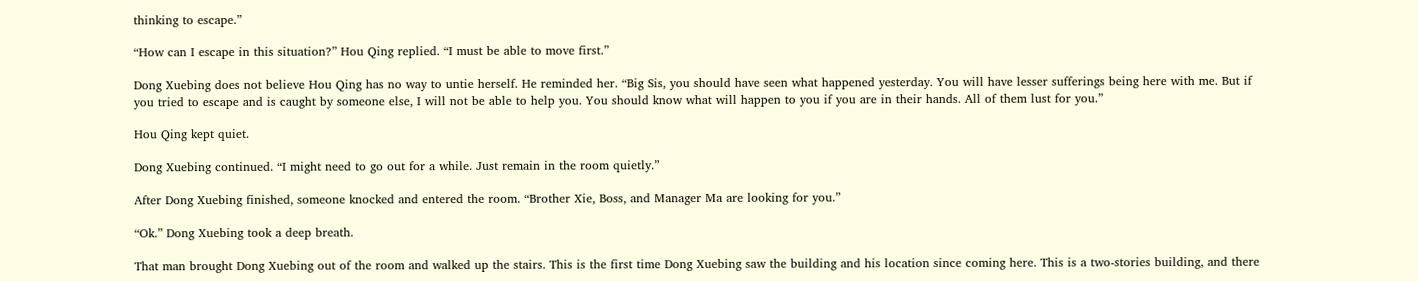thinking to escape.”

“How can I escape in this situation?” Hou Qing replied. “I must be able to move first.”

Dong Xuebing does not believe Hou Qing has no way to untie herself. He reminded her. “Big Sis, you should have seen what happened yesterday. You will have lesser sufferings being here with me. But if you tried to escape and is caught by someone else, I will not be able to help you. You should know what will happen to you if you are in their hands. All of them lust for you.”

Hou Qing kept quiet.

Dong Xuebing continued. “I might need to go out for a while. Just remain in the room quietly.”

After Dong Xuebing finished, someone knocked and entered the room. “Brother Xie, Boss, and Manager Ma are looking for you.”

“Ok.” Dong Xuebing took a deep breath.

That man brought Dong Xuebing out of the room and walked up the stairs. This is the first time Dong Xuebing saw the building and his location since coming here. This is a two-stories building, and there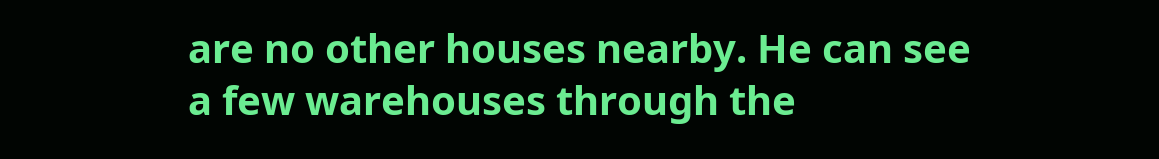are no other houses nearby. He can see a few warehouses through the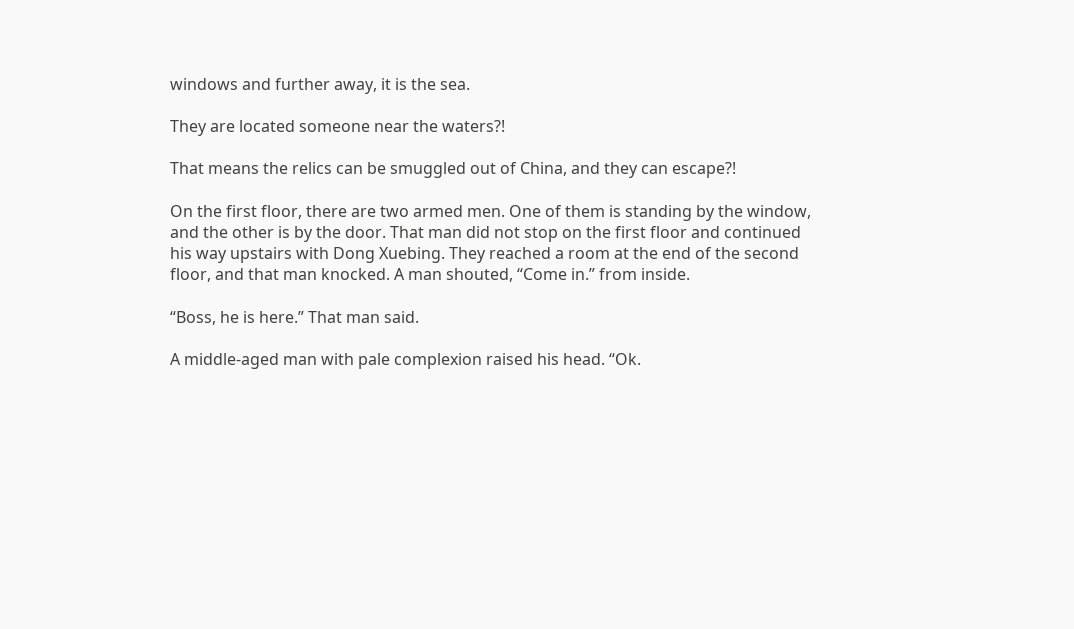windows and further away, it is the sea.

They are located someone near the waters?!

That means the relics can be smuggled out of China, and they can escape?!

On the first floor, there are two armed men. One of them is standing by the window, and the other is by the door. That man did not stop on the first floor and continued his way upstairs with Dong Xuebing. They reached a room at the end of the second floor, and that man knocked. A man shouted, “Come in.” from inside.

“Boss, he is here.” That man said.

A middle-aged man with pale complexion raised his head. “Ok.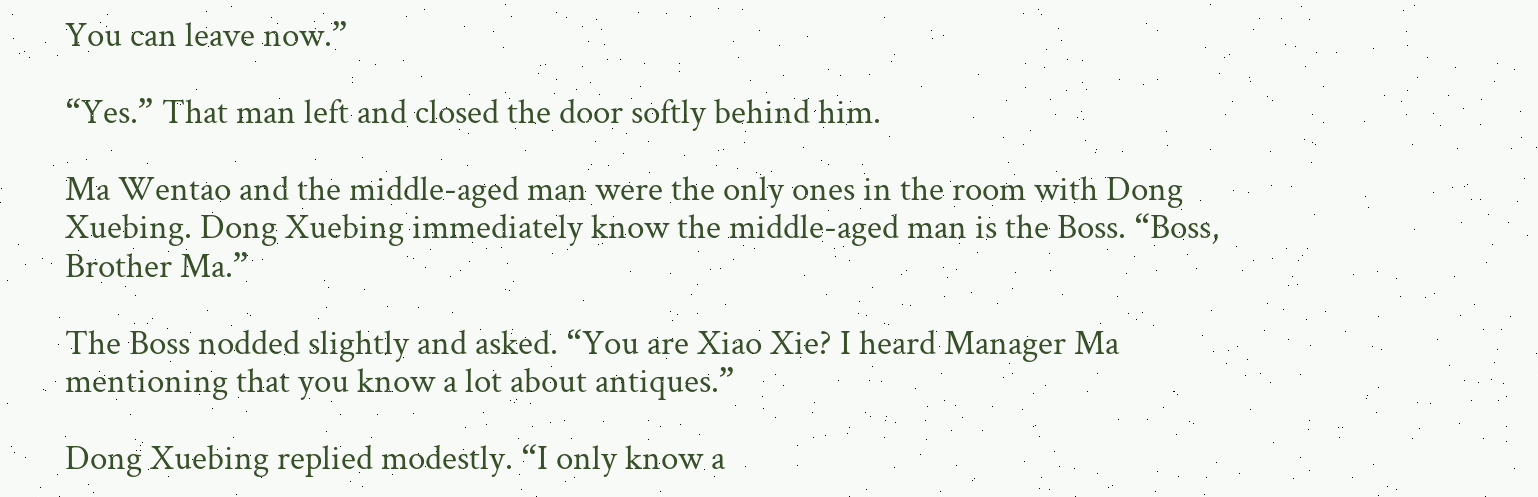You can leave now.”

“Yes.” That man left and closed the door softly behind him.

Ma Wentao and the middle-aged man were the only ones in the room with Dong Xuebing. Dong Xuebing immediately know the middle-aged man is the Boss. “Boss, Brother Ma.”

The Boss nodded slightly and asked. “You are Xiao Xie? I heard Manager Ma mentioning that you know a lot about antiques.”

Dong Xuebing replied modestly. “I only know a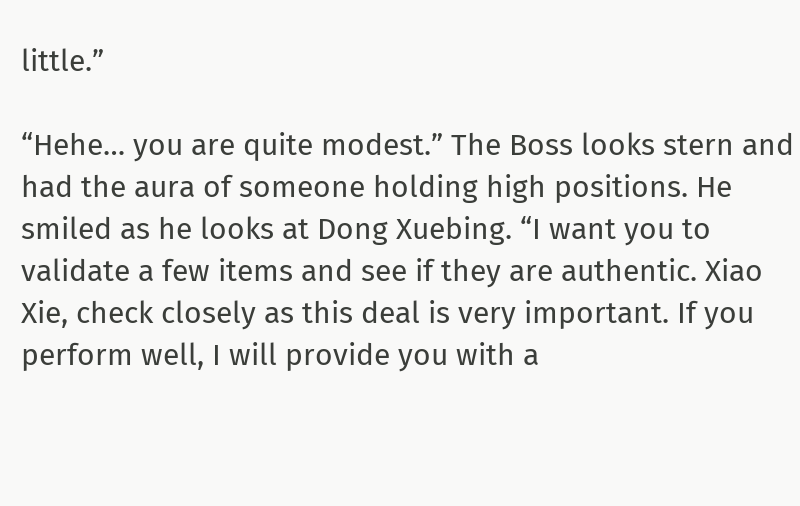little.”

“Hehe… you are quite modest.” The Boss looks stern and had the aura of someone holding high positions. He smiled as he looks at Dong Xuebing. “I want you to validate a few items and see if they are authentic. Xiao Xie, check closely as this deal is very important. If you perform well, I will provide you with a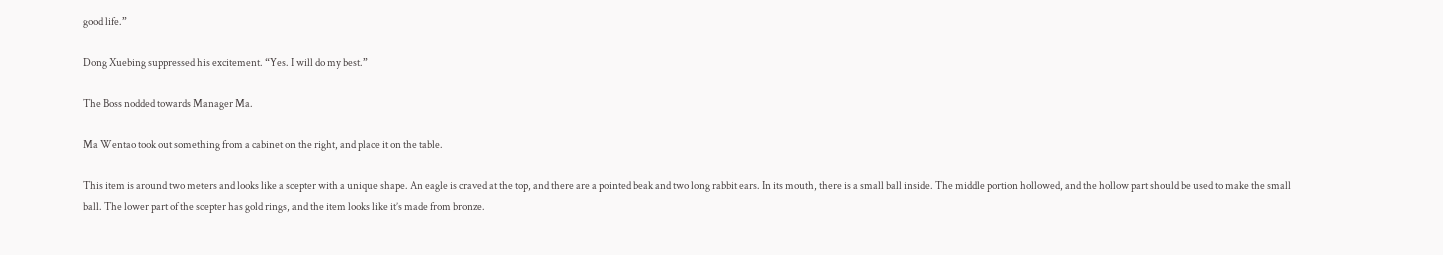good life.”

Dong Xuebing suppressed his excitement. “Yes. I will do my best.”

The Boss nodded towards Manager Ma.

Ma Wentao took out something from a cabinet on the right, and place it on the table.

This item is around two meters and looks like a scepter with a unique shape. An eagle is craved at the top, and there are a pointed beak and two long rabbit ears. In its mouth, there is a small ball inside. The middle portion hollowed, and the hollow part should be used to make the small ball. The lower part of the scepter has gold rings, and the item looks like it’s made from bronze.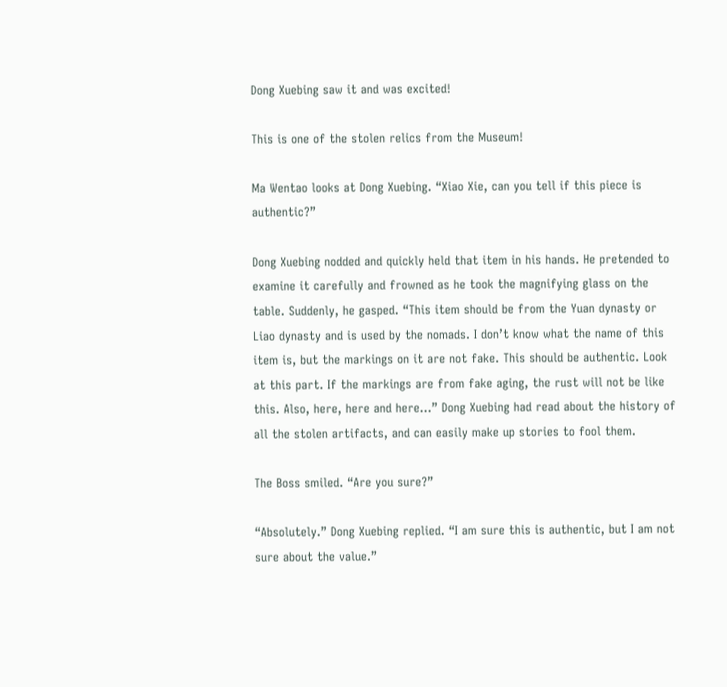Dong Xuebing saw it and was excited!

This is one of the stolen relics from the Museum!

Ma Wentao looks at Dong Xuebing. “Xiao Xie, can you tell if this piece is authentic?”

Dong Xuebing nodded and quickly held that item in his hands. He pretended to examine it carefully and frowned as he took the magnifying glass on the table. Suddenly, he gasped. “This item should be from the Yuan dynasty or Liao dynasty and is used by the nomads. I don’t know what the name of this item is, but the markings on it are not fake. This should be authentic. Look at this part. If the markings are from fake aging, the rust will not be like this. Also, here, here and here…” Dong Xuebing had read about the history of all the stolen artifacts, and can easily make up stories to fool them.

The Boss smiled. “Are you sure?”

“Absolutely.” Dong Xuebing replied. “I am sure this is authentic, but I am not sure about the value.”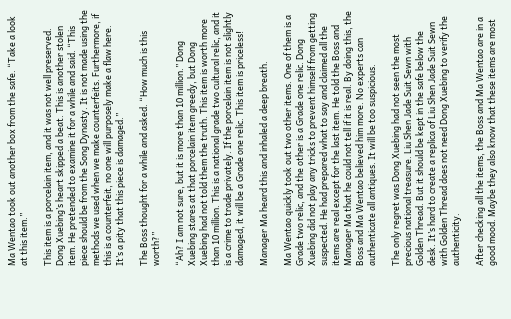Ma Wentao took out another box from the safe. “Take a look at this item.”

This item is a porcelain item, and it was not well preserved. Dong Xuebing’s heart skipped a beat. This is another stolen item. He pretended to examine it for a while and said. “This piece should be from the Song Dynasty. It is not made using the methods we used when we make counterfeits. Furthermore, if this is a counterfeit, no one will purposely make a flaw here. It’s a pity that this piece is damaged.”

The Boss thought for a while and asked. “How much is this worth?”

“Ah? I am not sure, but it is more than 10 million.” Dong Xuebing stares at that porcelain item greedy, but Dong Xuebing had not told them the truth. This item is worth more than 10 million. This is a national grade two cultural relic, and it is a crime to trade privately. If the porcelain item is not slightly damaged, it will be a Grade one relic. This item is priceless!

Manager Ma heard this and inhaled a deep breath.

Ma Wentao quickly took out two other items. One of them is a Grade two relic, and the other is a Grade one relic. Dong Xuebing did not play any tricks to prevent himself from getting suspected. He had prepared what to say and claimed all the items are real except for the last item. He told the Boss and Manager Ma that he could not tell if it is real. By doing this, the Boss and Ma Wentao believed him more. No experts can authenticate all antiques. It will be too suspicious.

The only regret was Dong Xuebing had not seen the most precious national treasure. Liu Shen Jade Suit Sewn with Golden Thread. But it should be kept in the safe below the desk. It’s hard to create a replica of Liu Shen Jade Suit Sewn with Golden Thread does not need Dong Xuebing to verify the authenticity.

After checking all the items, the Boss and Ma Wentao are in a good mood. Maybe they also know that these items are most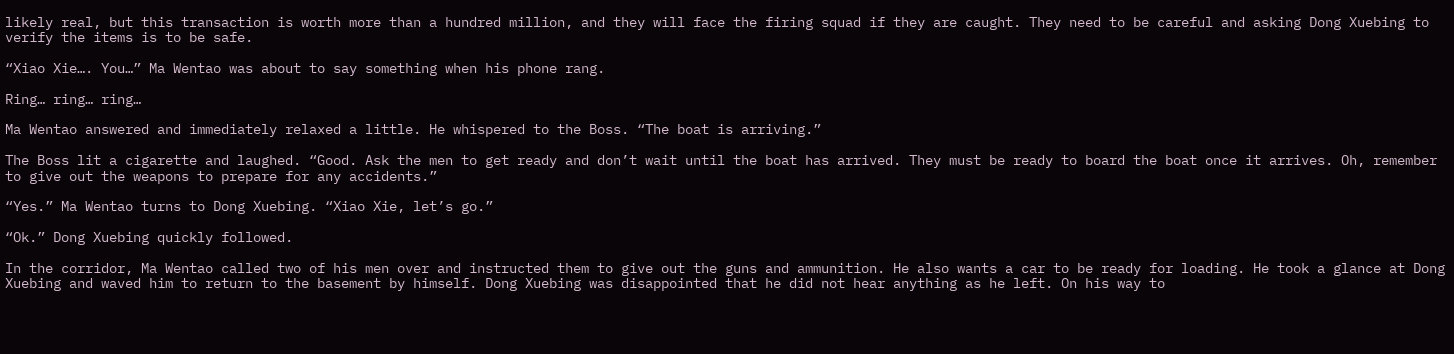likely real, but this transaction is worth more than a hundred million, and they will face the firing squad if they are caught. They need to be careful and asking Dong Xuebing to verify the items is to be safe.

“Xiao Xie…. You…” Ma Wentao was about to say something when his phone rang.

Ring… ring… ring…

Ma Wentao answered and immediately relaxed a little. He whispered to the Boss. “The boat is arriving.”

The Boss lit a cigarette and laughed. “Good. Ask the men to get ready and don’t wait until the boat has arrived. They must be ready to board the boat once it arrives. Oh, remember to give out the weapons to prepare for any accidents.”

“Yes.” Ma Wentao turns to Dong Xuebing. “Xiao Xie, let’s go.”

“Ok.” Dong Xuebing quickly followed.

In the corridor, Ma Wentao called two of his men over and instructed them to give out the guns and ammunition. He also wants a car to be ready for loading. He took a glance at Dong Xuebing and waved him to return to the basement by himself. Dong Xuebing was disappointed that he did not hear anything as he left. On his way to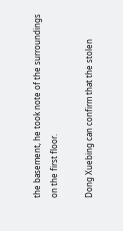the basement, he took note of the surroundings on the first floor.

Dong Xuebing can confirm that the stolen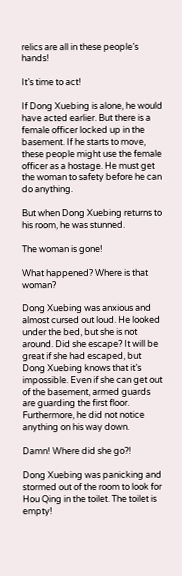relics are all in these people’s hands!

It’s time to act!

If Dong Xuebing is alone, he would have acted earlier. But there is a female officer locked up in the basement. If he starts to move, these people might use the female officer as a hostage. He must get the woman to safety before he can do anything.

But when Dong Xuebing returns to his room, he was stunned.

The woman is gone!

What happened? Where is that woman?

Dong Xuebing was anxious and almost cursed out loud. He looked under the bed, but she is not around. Did she escape? It will be great if she had escaped, but Dong Xuebing knows that it’s impossible. Even if she can get out of the basement, armed guards are guarding the first floor. Furthermore, he did not notice anything on his way down.

Damn! Where did she go?!

Dong Xuebing was panicking and stormed out of the room to look for Hou Qing in the toilet. The toilet is empty!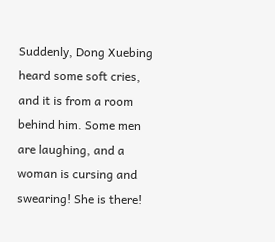Suddenly, Dong Xuebing heard some soft cries, and it is from a room behind him. Some men are laughing, and a woman is cursing and swearing! She is there!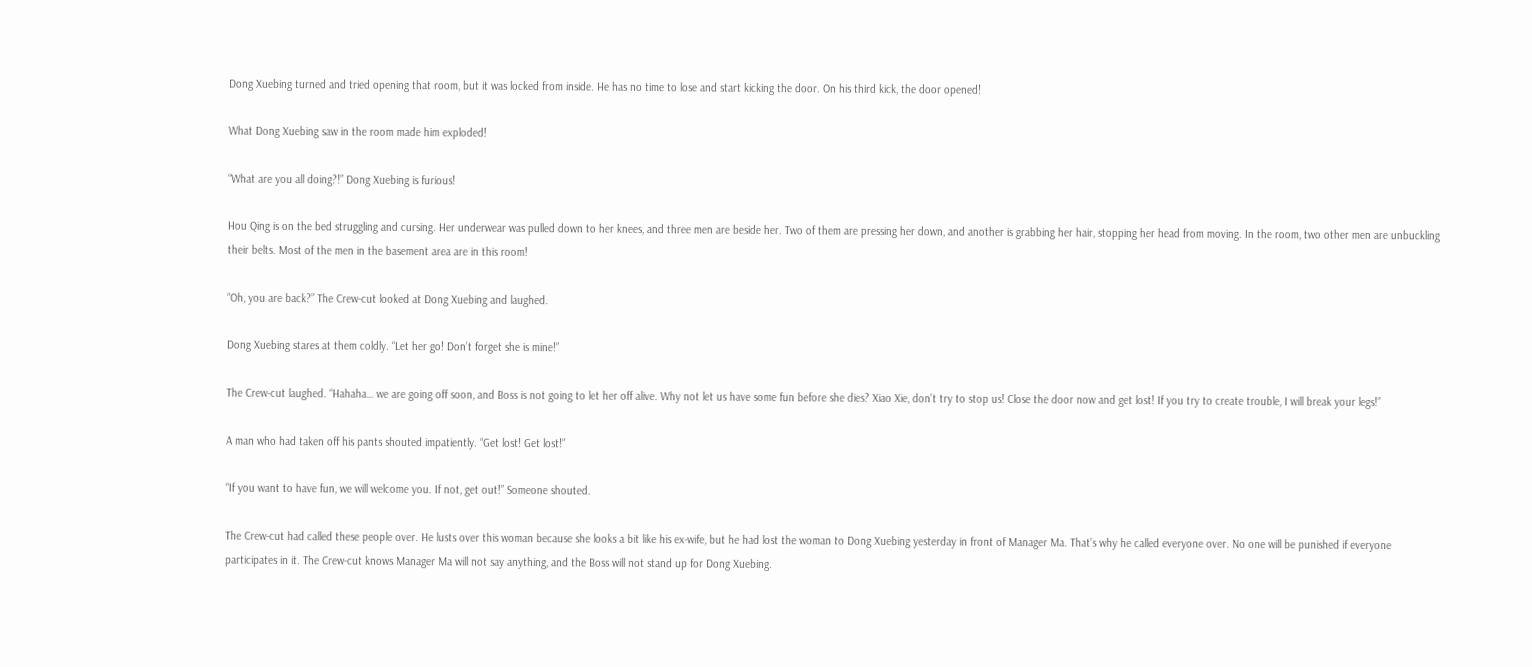Dong Xuebing turned and tried opening that room, but it was locked from inside. He has no time to lose and start kicking the door. On his third kick, the door opened!

What Dong Xuebing saw in the room made him exploded!

“What are you all doing?!” Dong Xuebing is furious!

Hou Qing is on the bed struggling and cursing. Her underwear was pulled down to her knees, and three men are beside her. Two of them are pressing her down, and another is grabbing her hair, stopping her head from moving. In the room, two other men are unbuckling their belts. Most of the men in the basement area are in this room!

“Oh, you are back?” The Crew-cut looked at Dong Xuebing and laughed.

Dong Xuebing stares at them coldly. “Let her go! Don’t forget she is mine!”

The Crew-cut laughed. “Hahaha… we are going off soon, and Boss is not going to let her off alive. Why not let us have some fun before she dies? Xiao Xie, don’t try to stop us! Close the door now and get lost! If you try to create trouble, I will break your legs!”

A man who had taken off his pants shouted impatiently. “Get lost! Get lost!”

“If you want to have fun, we will welcome you. If not, get out!” Someone shouted.

The Crew-cut had called these people over. He lusts over this woman because she looks a bit like his ex-wife, but he had lost the woman to Dong Xuebing yesterday in front of Manager Ma. That’s why he called everyone over. No one will be punished if everyone participates in it. The Crew-cut knows Manager Ma will not say anything, and the Boss will not stand up for Dong Xuebing.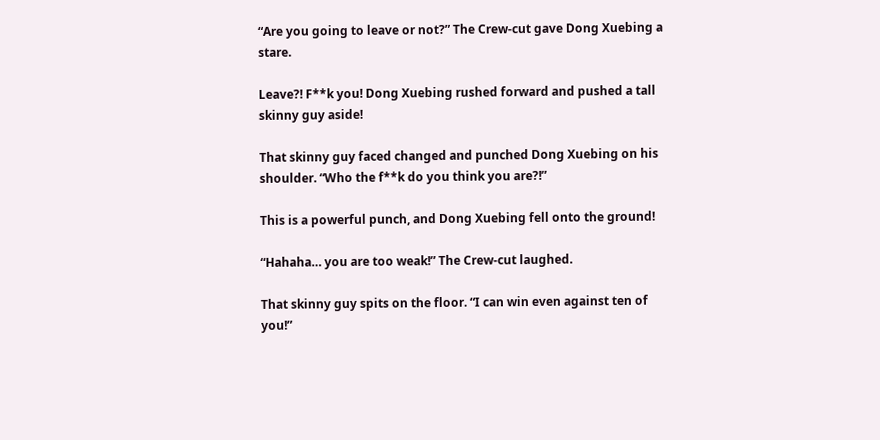“Are you going to leave or not?” The Crew-cut gave Dong Xuebing a stare.

Leave?! F**k you! Dong Xuebing rushed forward and pushed a tall skinny guy aside!

That skinny guy faced changed and punched Dong Xuebing on his shoulder. “Who the f**k do you think you are?!”

This is a powerful punch, and Dong Xuebing fell onto the ground!

“Hahaha… you are too weak!” The Crew-cut laughed.

That skinny guy spits on the floor. “I can win even against ten of you!”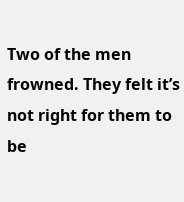Two of the men frowned. They felt it’s not right for them to be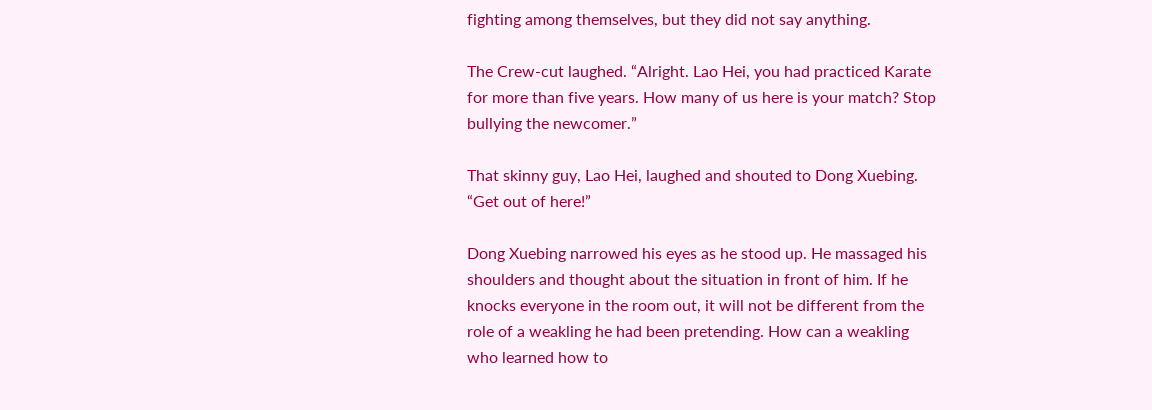fighting among themselves, but they did not say anything.

The Crew-cut laughed. “Alright. Lao Hei, you had practiced Karate for more than five years. How many of us here is your match? Stop bullying the newcomer.”

That skinny guy, Lao Hei, laughed and shouted to Dong Xuebing. “Get out of here!”

Dong Xuebing narrowed his eyes as he stood up. He massaged his shoulders and thought about the situation in front of him. If he knocks everyone in the room out, it will not be different from the role of a weakling he had been pretending. How can a weakling who learned how to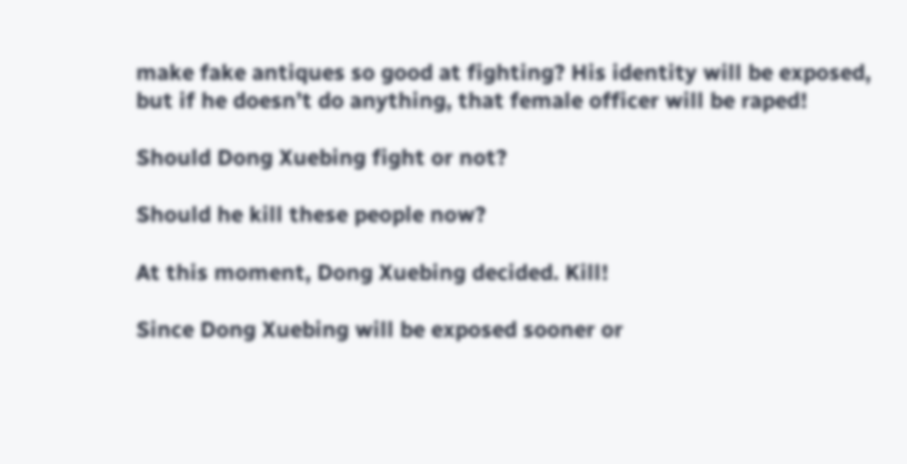make fake antiques so good at fighting? His identity will be exposed, but if he doesn’t do anything, that female officer will be raped!

Should Dong Xuebing fight or not?

Should he kill these people now?

At this moment, Dong Xuebing decided. Kill!

Since Dong Xuebing will be exposed sooner or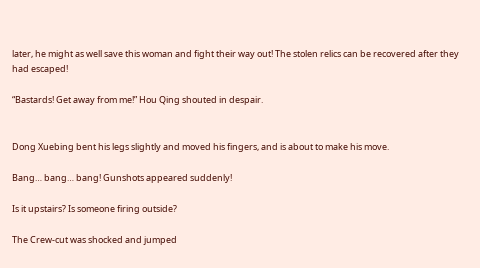later, he might as well save this woman and fight their way out! The stolen relics can be recovered after they had escaped!

“Bastards! Get away from me!” Hou Qing shouted in despair.


Dong Xuebing bent his legs slightly and moved his fingers, and is about to make his move.

Bang… bang… bang! Gunshots appeared suddenly!

Is it upstairs? Is someone firing outside?

The Crew-cut was shocked and jumped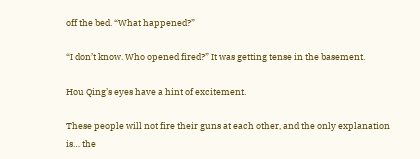off the bed. “What happened?”

“I don’t know. Who opened fired?” It was getting tense in the basement.

Hou Qing’s eyes have a hint of excitement.

These people will not fire their guns at each other, and the only explanation is… the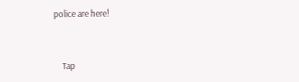police are here!


    Tap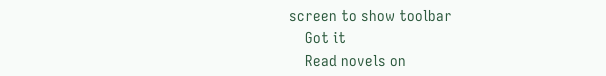screen to show toolbar
    Got it
    Read novels on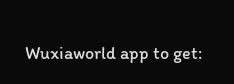Wuxiaworld app to get: